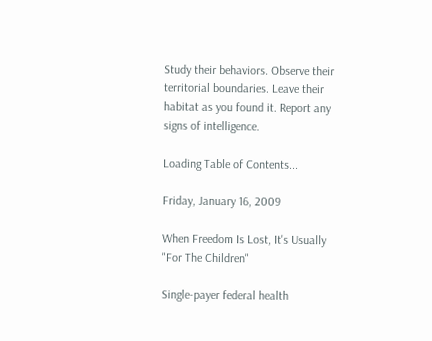Study their behaviors. Observe their territorial boundaries. Leave their habitat as you found it. Report any signs of intelligence.

Loading Table of Contents...

Friday, January 16, 2009

When Freedom Is Lost, It's Usually "For The Children"

Single-payer federal health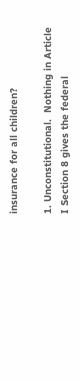insurance for all children?

1. Unconstitutional.  Nothing in Article I Section 8 gives the federal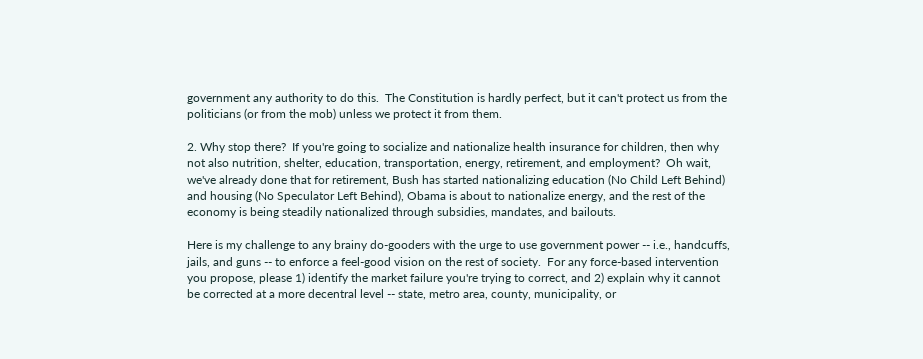government any authority to do this.  The Constitution is hardly perfect, but it can't protect us from the politicians (or from the mob) unless we protect it from them.

2. Why stop there?  If you're going to socialize and nationalize health insurance for children, then why not also nutrition, shelter, education, transportation, energy, retirement, and employment?  Oh wait, we've already done that for retirement, Bush has started nationalizing education (No Child Left Behind) and housing (No Speculator Left Behind), Obama is about to nationalize energy, and the rest of the economy is being steadily nationalized through subsidies, mandates, and bailouts.

Here is my challenge to any brainy do-gooders with the urge to use government power -- i.e., handcuffs, jails, and guns -- to enforce a feel-good vision on the rest of society.  For any force-based intervention you propose, please 1) identify the market failure you're trying to correct, and 2) explain why it cannot be corrected at a more decentral level -- state, metro area, county, municipality, or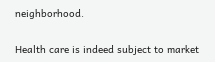neighborhood.

Health care is indeed subject to market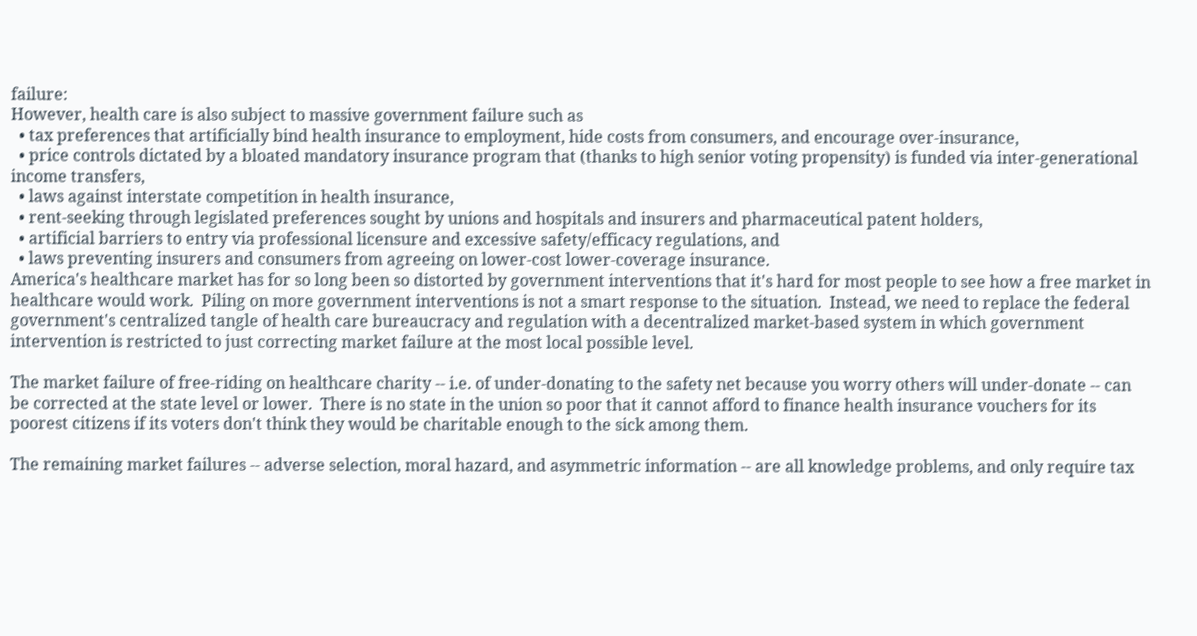failure:
However, health care is also subject to massive government failure such as
  • tax preferences that artificially bind health insurance to employment, hide costs from consumers, and encourage over-insurance,
  • price controls dictated by a bloated mandatory insurance program that (thanks to high senior voting propensity) is funded via inter-generational income transfers,
  • laws against interstate competition in health insurance,
  • rent-seeking through legislated preferences sought by unions and hospitals and insurers and pharmaceutical patent holders,
  • artificial barriers to entry via professional licensure and excessive safety/efficacy regulations, and
  • laws preventing insurers and consumers from agreeing on lower-cost lower-coverage insurance.
America's healthcare market has for so long been so distorted by government interventions that it's hard for most people to see how a free market in healthcare would work.  Piling on more government interventions is not a smart response to the situation.  Instead, we need to replace the federal government's centralized tangle of health care bureaucracy and regulation with a decentralized market-based system in which government intervention is restricted to just correcting market failure at the most local possible level.

The market failure of free-riding on healthcare charity -- i.e. of under-donating to the safety net because you worry others will under-donate -- can be corrected at the state level or lower.  There is no state in the union so poor that it cannot afford to finance health insurance vouchers for its poorest citizens if its voters don't think they would be charitable enough to the sick among them.

The remaining market failures -- adverse selection, moral hazard, and asymmetric information -- are all knowledge problems, and only require tax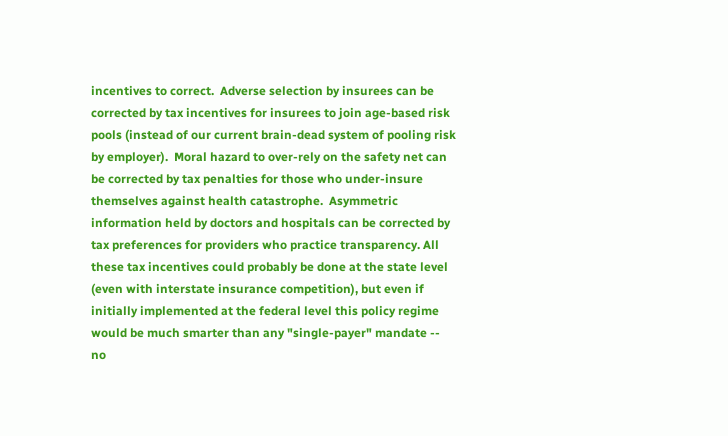incentives to correct.  Adverse selection by insurees can be corrected by tax incentives for insurees to join age-based risk pools (instead of our current brain-dead system of pooling risk by employer).  Moral hazard to over-rely on the safety net can be corrected by tax penalties for those who under-insure themselves against health catastrophe.  Asymmetric information held by doctors and hospitals can be corrected by tax preferences for providers who practice transparency. All these tax incentives could probably be done at the state level (even with interstate insurance competition), but even if initially implemented at the federal level this policy regime would be much smarter than any "single-payer" mandate -- no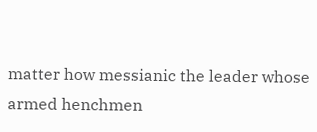matter how messianic the leader whose armed henchmen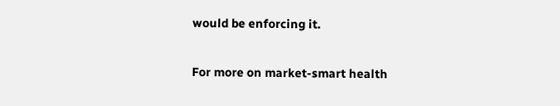would be enforcing it.

For more on market-smart health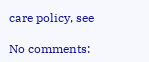care policy, see

No comments: